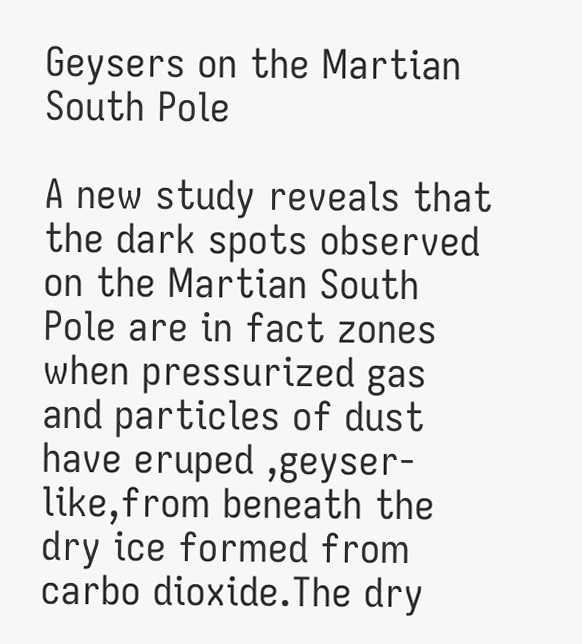Geysers on the Martian South Pole

A new study reveals that the dark spots observed on the Martian South Pole are in fact zones when pressurized gas and particles of dust have eruped ,geyser-like,from beneath the dry ice formed from carbo dioxide.The dry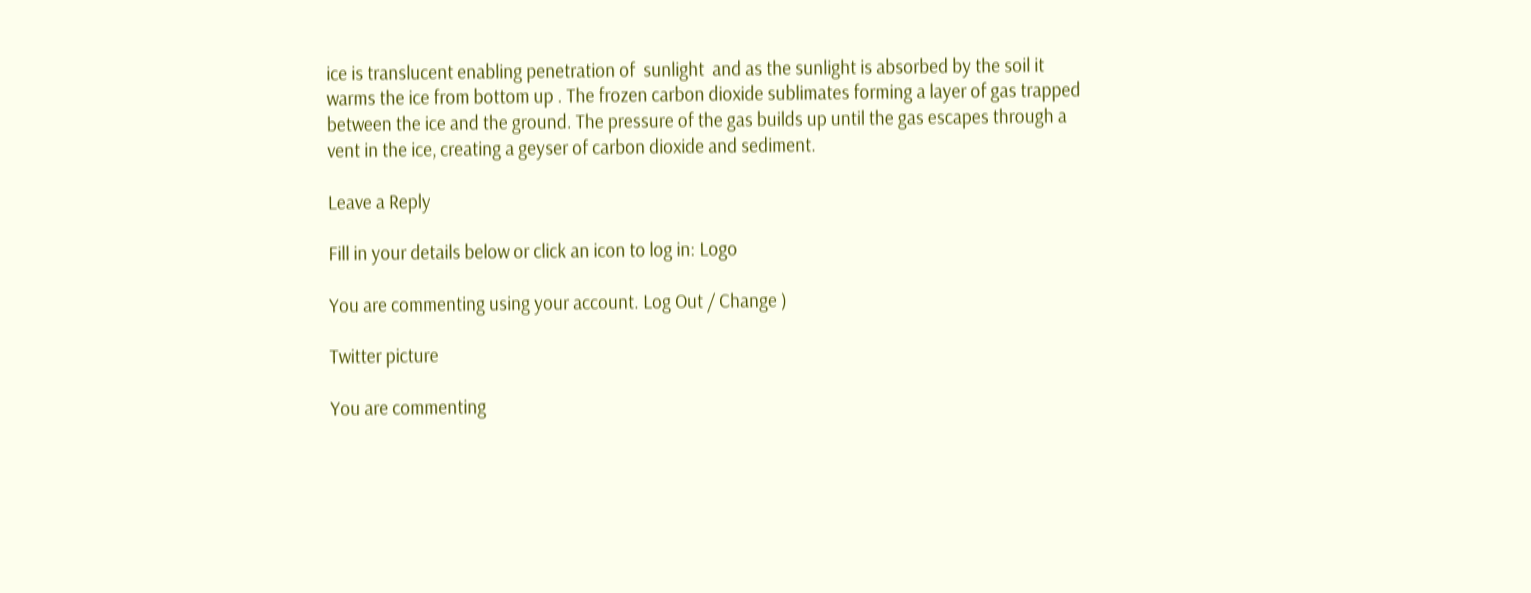ice is translucent enabling penetration of  sunlight  and as the sunlight is absorbed by the soil it warms the ice from bottom up . The frozen carbon dioxide sublimates forming a layer of gas trapped between the ice and the ground. The pressure of the gas builds up until the gas escapes through a vent in the ice, creating a geyser of carbon dioxide and sediment.

Leave a Reply

Fill in your details below or click an icon to log in: Logo

You are commenting using your account. Log Out / Change )

Twitter picture

You are commenting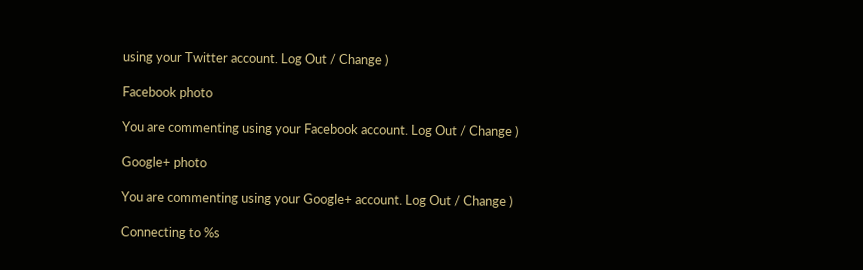using your Twitter account. Log Out / Change )

Facebook photo

You are commenting using your Facebook account. Log Out / Change )

Google+ photo

You are commenting using your Google+ account. Log Out / Change )

Connecting to %s